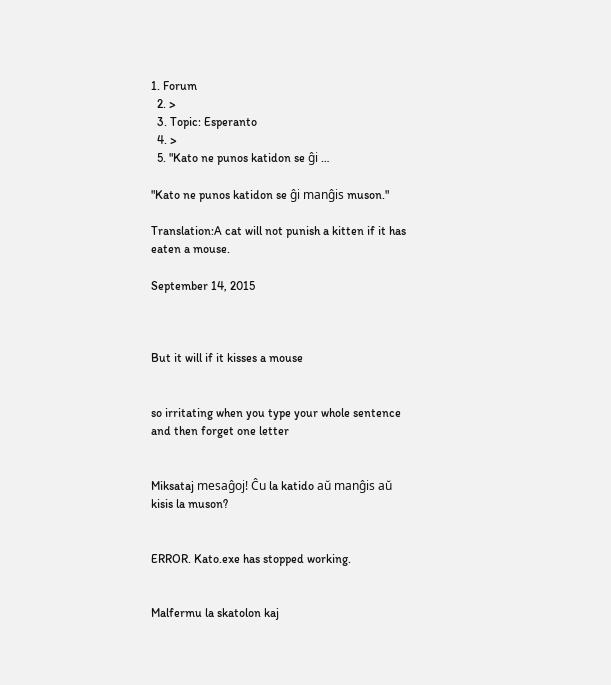1. Forum
  2. >
  3. Topic: Esperanto
  4. >
  5. "Kato ne punos katidon se ĝi …

"Kato ne punos katidon se ĝi manĝis muson."

Translation:A cat will not punish a kitten if it has eaten a mouse.

September 14, 2015



But it will if it kisses a mouse


so irritating when you type your whole sentence and then forget one letter


Miksataj mesaĝoj! Ĉu la katido aŭ manĝis aŭ kisis la muson?


ERROR. Kato.exe has stopped working.


Malfermu la skatolon kaj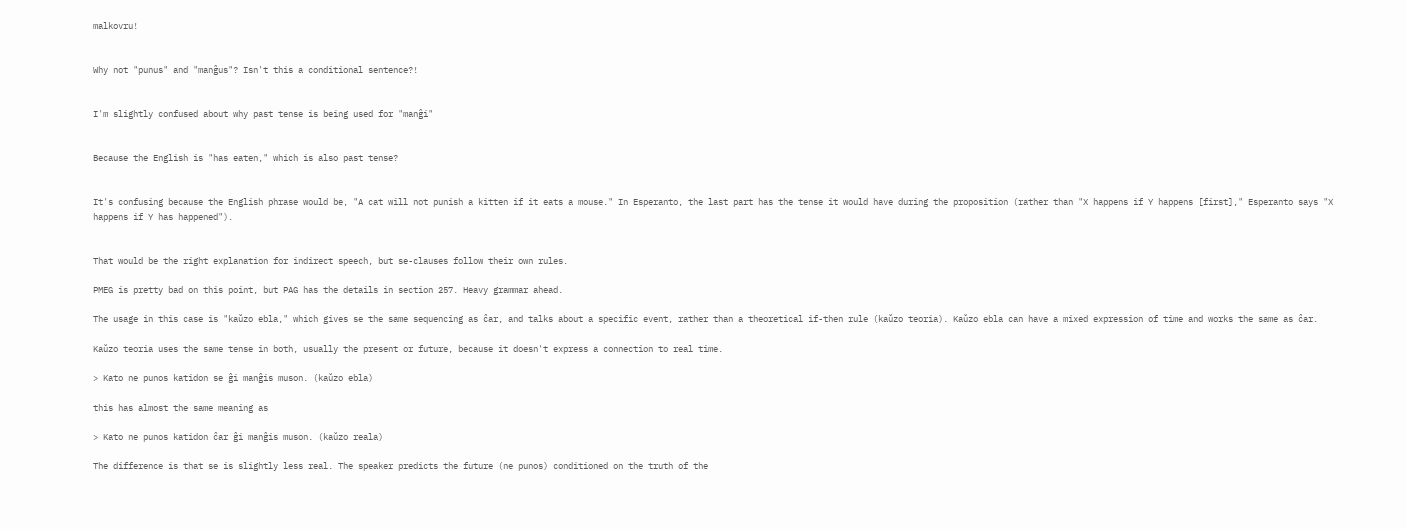malkovru!


Why not "punus" and "manĝus"? Isn't this a conditional sentence?!


I'm slightly confused about why past tense is being used for "manĝi"


Because the English is "has eaten," which is also past tense?


It's confusing because the English phrase would be, "A cat will not punish a kitten if it eats a mouse." In Esperanto, the last part has the tense it would have during the proposition (rather than "X happens if Y happens [first]," Esperanto says "X happens if Y has happened").


That would be the right explanation for indirect speech, but se-clauses follow their own rules.

PMEG is pretty bad on this point, but PAG has the details in section 257. Heavy grammar ahead.

The usage in this case is "kaŭzo ebla," which gives se the same sequencing as ĉar, and talks about a specific event, rather than a theoretical if-then rule (kaŭzo teoria). Kaŭzo ebla can have a mixed expression of time and works the same as ĉar.

Kaŭzo teoria uses the same tense in both, usually the present or future, because it doesn't express a connection to real time.

> Kato ne punos katidon se ĝi manĝis muson. (kaŭzo ebla)

this has almost the same meaning as

> Kato ne punos katidon ĉar ĝi manĝis muson. (kaŭzo reala)

The difference is that se is slightly less real. The speaker predicts the future (ne punos) conditioned on the truth of the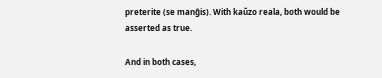preterite (se manĝis). With kaŭzo reala, both would be asserted as true.

And in both cases,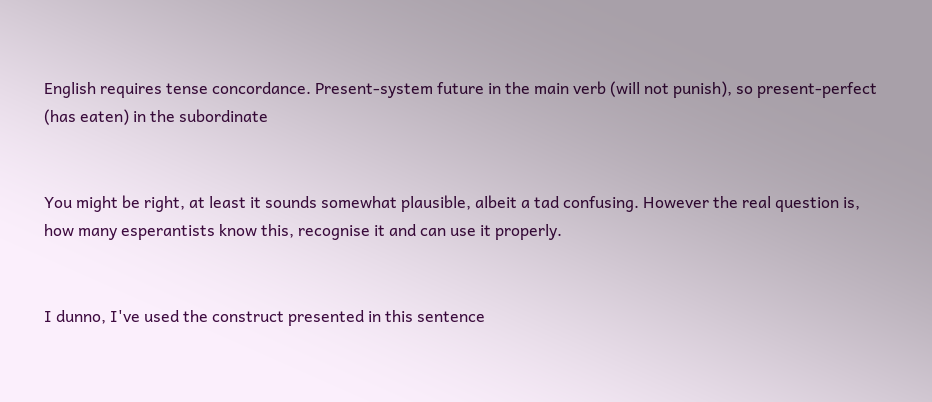English requires tense concordance. Present-system future in the main verb (will not punish), so present-perfect (has eaten) in the subordinate


You might be right, at least it sounds somewhat plausible, albeit a tad confusing. However the real question is, how many esperantists know this, recognise it and can use it properly.


I dunno, I've used the construct presented in this sentence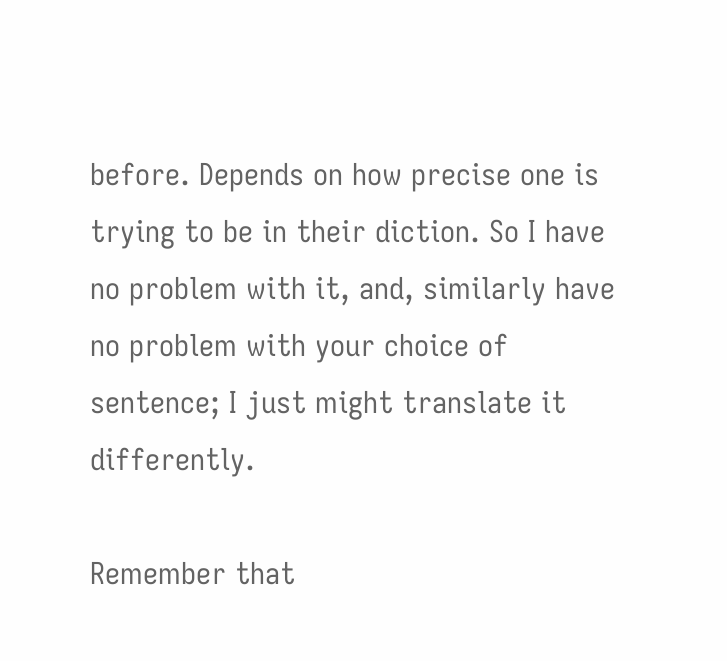before. Depends on how precise one is trying to be in their diction. So I have no problem with it, and, similarly have no problem with your choice of sentence; I just might translate it differently.

Remember that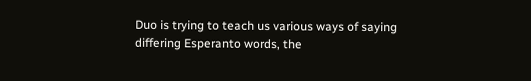Duo is trying to teach us various ways of saying differing Esperanto words, the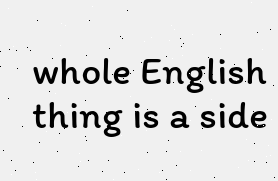whole English thing is a side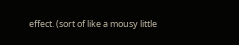effect. (sort of like a mousy little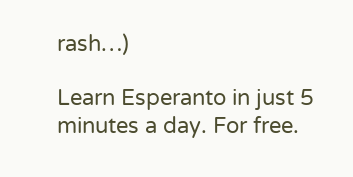rash…)

Learn Esperanto in just 5 minutes a day. For free.